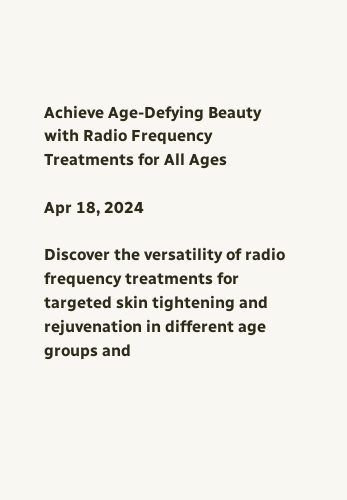Achieve Age-Defying Beauty with Radio Frequency Treatments for All Ages

Apr 18, 2024

Discover the versatility of radio frequency treatments for targeted skin tightening and rejuvenation in different age groups and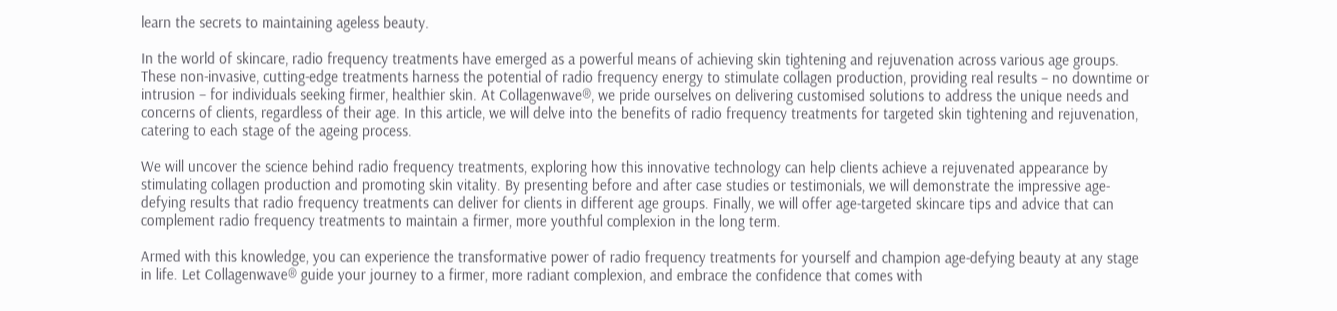learn the secrets to maintaining ageless beauty.

In the world of skincare, radio frequency treatments have emerged as a powerful means of achieving skin tightening and rejuvenation across various age groups. These non-invasive, cutting-edge treatments harness the potential of radio frequency energy to stimulate collagen production, providing real results – no downtime or intrusion – for individuals seeking firmer, healthier skin. At Collagenwave®, we pride ourselves on delivering customised solutions to address the unique needs and concerns of clients, regardless of their age. In this article, we will delve into the benefits of radio frequency treatments for targeted skin tightening and rejuvenation, catering to each stage of the ageing process.

We will uncover the science behind radio frequency treatments, exploring how this innovative technology can help clients achieve a rejuvenated appearance by stimulating collagen production and promoting skin vitality. By presenting before and after case studies or testimonials, we will demonstrate the impressive age-defying results that radio frequency treatments can deliver for clients in different age groups. Finally, we will offer age-targeted skincare tips and advice that can complement radio frequency treatments to maintain a firmer, more youthful complexion in the long term.

Armed with this knowledge, you can experience the transformative power of radio frequency treatments for yourself and champion age-defying beauty at any stage in life. Let Collagenwave® guide your journey to a firmer, more radiant complexion, and embrace the confidence that comes with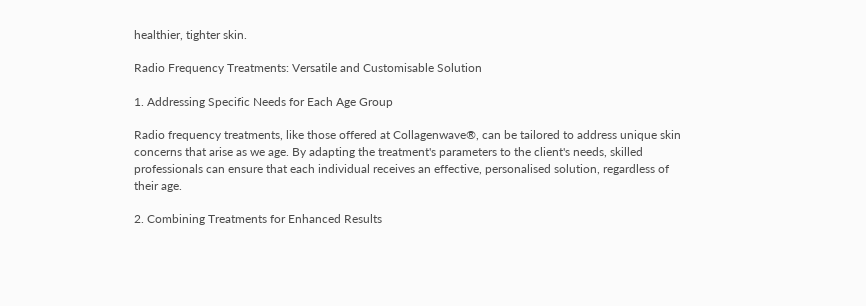healthier, tighter skin.

Radio Frequency Treatments: Versatile and Customisable Solution

1. Addressing Specific Needs for Each Age Group

Radio frequency treatments, like those offered at Collagenwave®, can be tailored to address unique skin concerns that arise as we age. By adapting the treatment's parameters to the client's needs, skilled professionals can ensure that each individual receives an effective, personalised solution, regardless of their age.

2. Combining Treatments for Enhanced Results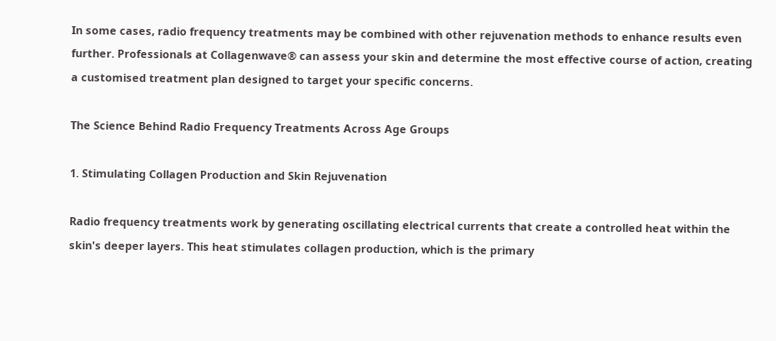In some cases, radio frequency treatments may be combined with other rejuvenation methods to enhance results even further. Professionals at Collagenwave® can assess your skin and determine the most effective course of action, creating a customised treatment plan designed to target your specific concerns.

The Science Behind Radio Frequency Treatments Across Age Groups

1. Stimulating Collagen Production and Skin Rejuvenation

Radio frequency treatments work by generating oscillating electrical currents that create a controlled heat within the skin's deeper layers. This heat stimulates collagen production, which is the primary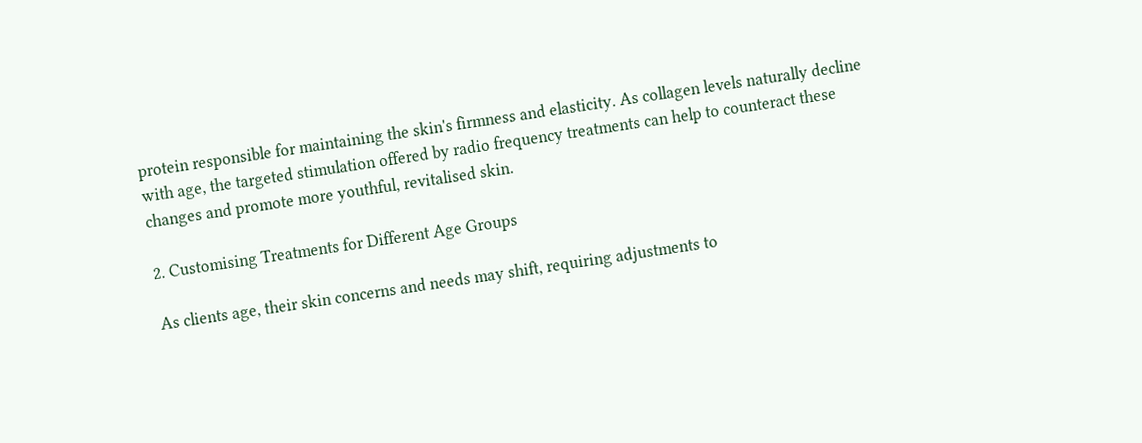protein responsible for maintaining the skin's firmness and elasticity. As collagen levels naturally decline with age, the targeted stimulation offered by radio frequency treatments can help to counteract these changes and promote more youthful, revitalised skin.

2. Customising Treatments for Different Age Groups

As clients age, their skin concerns and needs may shift, requiring adjustments to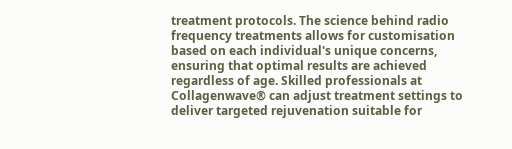treatment protocols. The science behind radio frequency treatments allows for customisation based on each individual's unique concerns, ensuring that optimal results are achieved regardless of age. Skilled professionals at Collagenwave® can adjust treatment settings to deliver targeted rejuvenation suitable for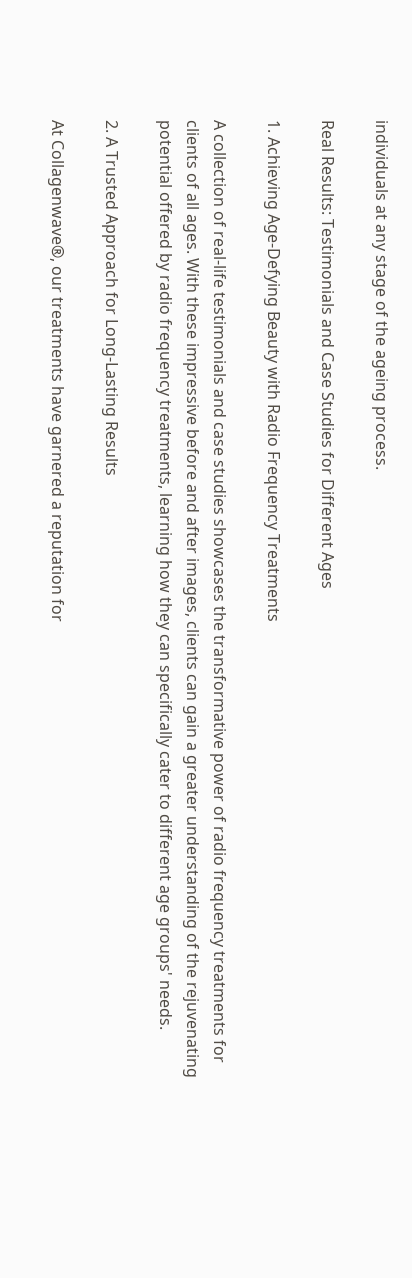individuals at any stage of the ageing process.

Real Results: Testimonials and Case Studies for Different Ages

1. Achieving Age-Defying Beauty with Radio Frequency Treatments

A collection of real-life testimonials and case studies showcases the transformative power of radio frequency treatments for clients of all ages. With these impressive before and after images, clients can gain a greater understanding of the rejuvenating potential offered by radio frequency treatments, learning how they can specifically cater to different age groups' needs.

2. A Trusted Approach for Long-Lasting Results

At Collagenwave®, our treatments have garnered a reputation for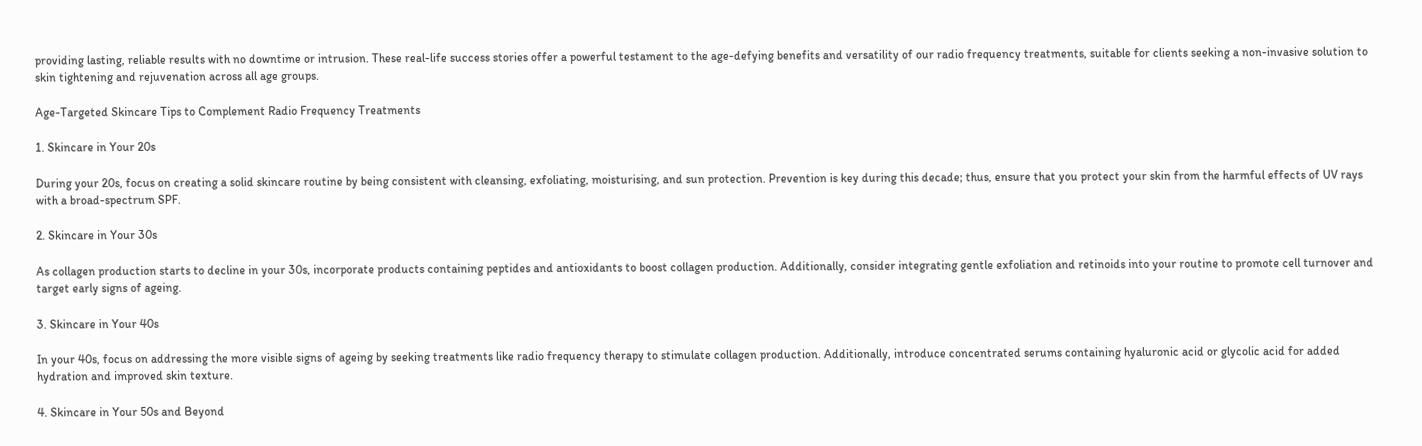providing lasting, reliable results with no downtime or intrusion. These real-life success stories offer a powerful testament to the age-defying benefits and versatility of our radio frequency treatments, suitable for clients seeking a non-invasive solution to skin tightening and rejuvenation across all age groups.

Age-Targeted Skincare Tips to Complement Radio Frequency Treatments

1. Skincare in Your 20s

During your 20s, focus on creating a solid skincare routine by being consistent with cleansing, exfoliating, moisturising, and sun protection. Prevention is key during this decade; thus, ensure that you protect your skin from the harmful effects of UV rays with a broad-spectrum SPF.

2. Skincare in Your 30s

As collagen production starts to decline in your 30s, incorporate products containing peptides and antioxidants to boost collagen production. Additionally, consider integrating gentle exfoliation and retinoids into your routine to promote cell turnover and target early signs of ageing.

3. Skincare in Your 40s

In your 40s, focus on addressing the more visible signs of ageing by seeking treatments like radio frequency therapy to stimulate collagen production. Additionally, introduce concentrated serums containing hyaluronic acid or glycolic acid for added hydration and improved skin texture.

4. Skincare in Your 50s and Beyond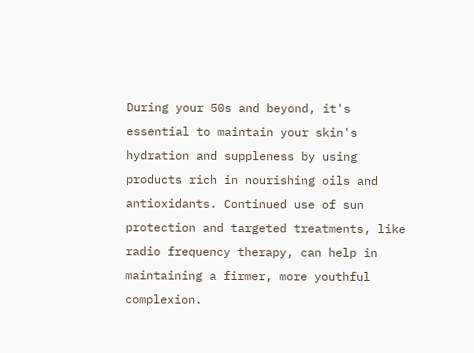During your 50s and beyond, it's essential to maintain your skin's hydration and suppleness by using products rich in nourishing oils and antioxidants. Continued use of sun protection and targeted treatments, like radio frequency therapy, can help in maintaining a firmer, more youthful complexion.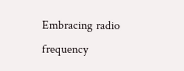Embracing radio frequency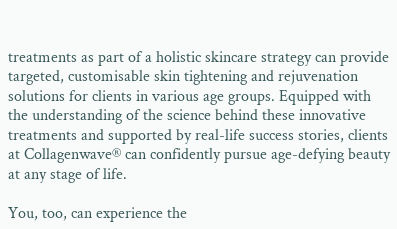treatments as part of a holistic skincare strategy can provide targeted, customisable skin tightening and rejuvenation solutions for clients in various age groups. Equipped with the understanding of the science behind these innovative treatments and supported by real-life success stories, clients at Collagenwave® can confidently pursue age-defying beauty at any stage of life.

You, too, can experience the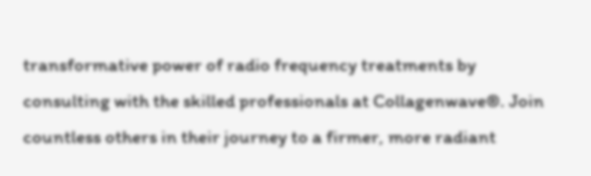transformative power of radio frequency treatments by consulting with the skilled professionals at Collagenwave®. Join countless others in their journey to a firmer, more radiant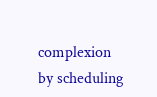complexion by scheduling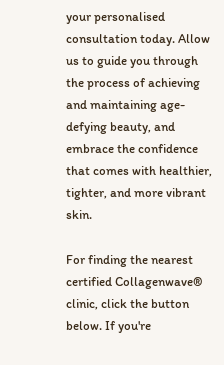your personalised consultation today. Allow us to guide you through the process of achieving and maintaining age-defying beauty, and embrace the confidence that comes with healthier, tighter, and more vibrant skin.

For finding the nearest certified Collagenwave® clinic, click the button below. If you're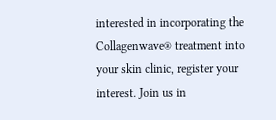interested in incorporating the Collagenwave® treatment into your skin clinic, register your interest. Join us in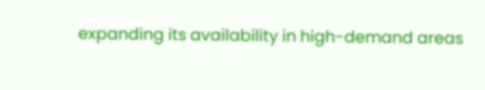expanding its availability in high-demand areas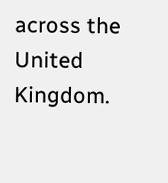across the United Kingdom.